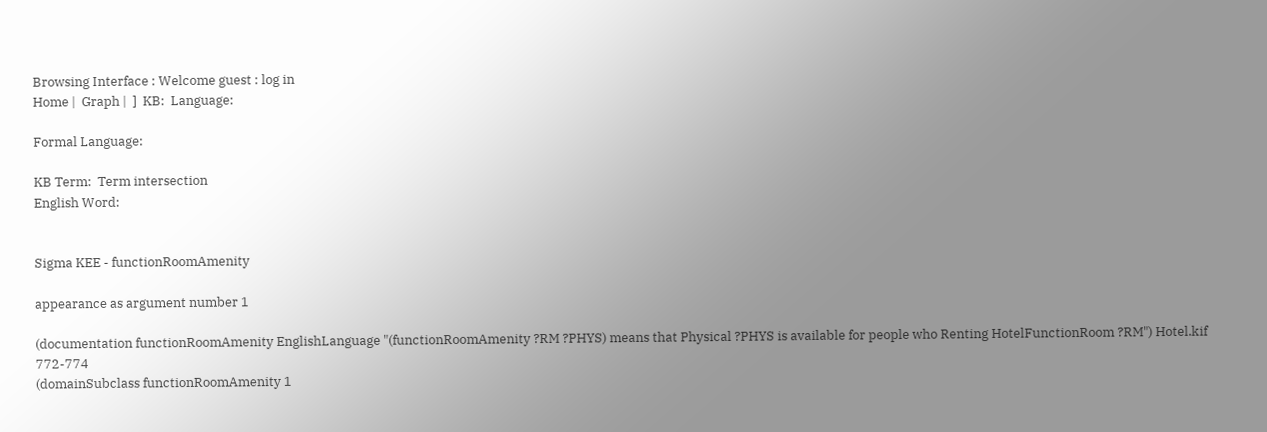Browsing Interface : Welcome guest : log in
Home |  Graph |  ]  KB:  Language:

Formal Language:

KB Term:  Term intersection
English Word:


Sigma KEE - functionRoomAmenity

appearance as argument number 1

(documentation functionRoomAmenity EnglishLanguage "(functionRoomAmenity ?RM ?PHYS) means that Physical ?PHYS is available for people who Renting HotelFunctionRoom ?RM") Hotel.kif 772-774
(domainSubclass functionRoomAmenity 1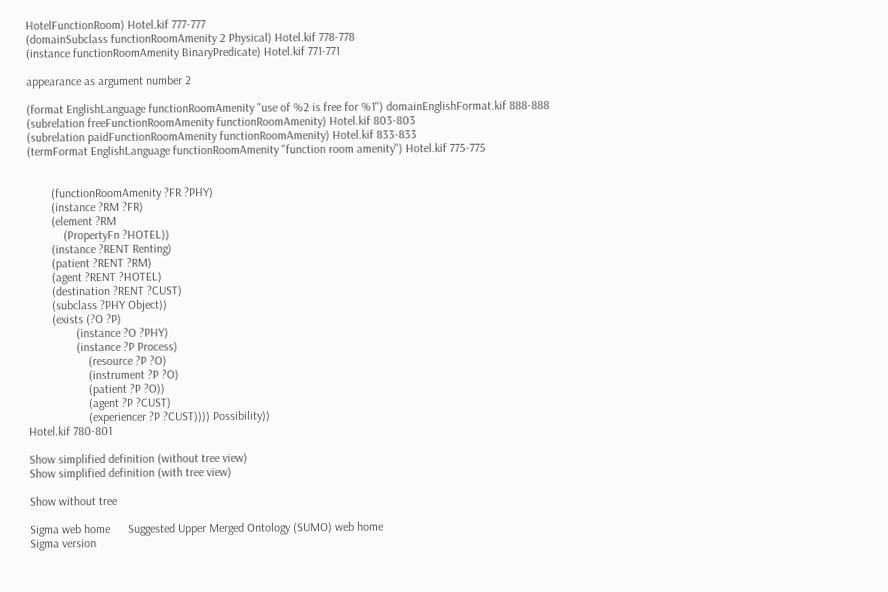HotelFunctionRoom) Hotel.kif 777-777
(domainSubclass functionRoomAmenity 2 Physical) Hotel.kif 778-778
(instance functionRoomAmenity BinaryPredicate) Hotel.kif 771-771

appearance as argument number 2

(format EnglishLanguage functionRoomAmenity "use of %2 is free for %1") domainEnglishFormat.kif 888-888
(subrelation freeFunctionRoomAmenity functionRoomAmenity) Hotel.kif 803-803
(subrelation paidFunctionRoomAmenity functionRoomAmenity) Hotel.kif 833-833
(termFormat EnglishLanguage functionRoomAmenity "function room amenity") Hotel.kif 775-775


        (functionRoomAmenity ?FR ?PHY)
        (instance ?RM ?FR)
        (element ?RM
            (PropertyFn ?HOTEL))
        (instance ?RENT Renting)
        (patient ?RENT ?RM)
        (agent ?RENT ?HOTEL)
        (destination ?RENT ?CUST)
        (subclass ?PHY Object))
        (exists (?O ?P)
                (instance ?O ?PHY)
                (instance ?P Process)
                    (resource ?P ?O)
                    (instrument ?P ?O)
                    (patient ?P ?O))
                    (agent ?P ?CUST)
                    (experiencer ?P ?CUST)))) Possibility))
Hotel.kif 780-801

Show simplified definition (without tree view)
Show simplified definition (with tree view)

Show without tree

Sigma web home      Suggested Upper Merged Ontology (SUMO) web home
Sigma version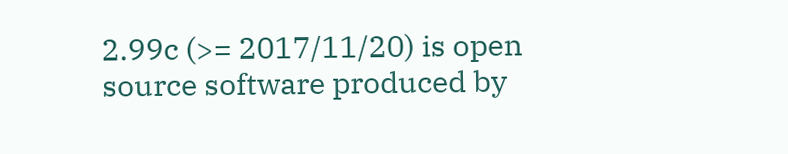2.99c (>= 2017/11/20) is open source software produced by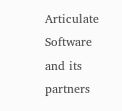Articulate Software and its partners